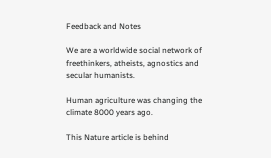Feedback and Notes

We are a worldwide social network of freethinkers, atheists, agnostics and secular humanists.

Human agriculture was changing the climate 8000 years ago.

This Nature article is behind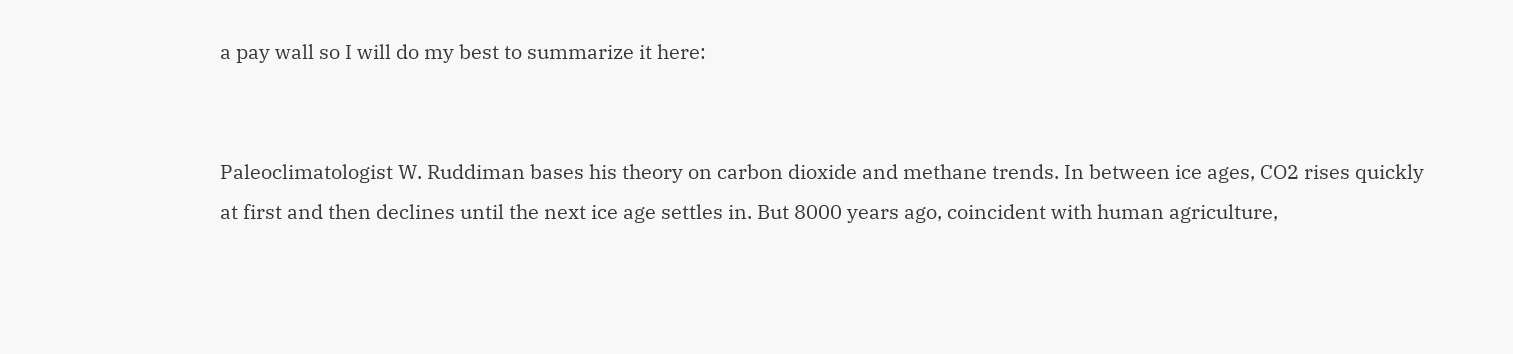a pay wall so I will do my best to summarize it here:


Paleoclimatologist W. Ruddiman bases his theory on carbon dioxide and methane trends. In between ice ages, CO2 rises quickly at first and then declines until the next ice age settles in. But 8000 years ago, coincident with human agriculture,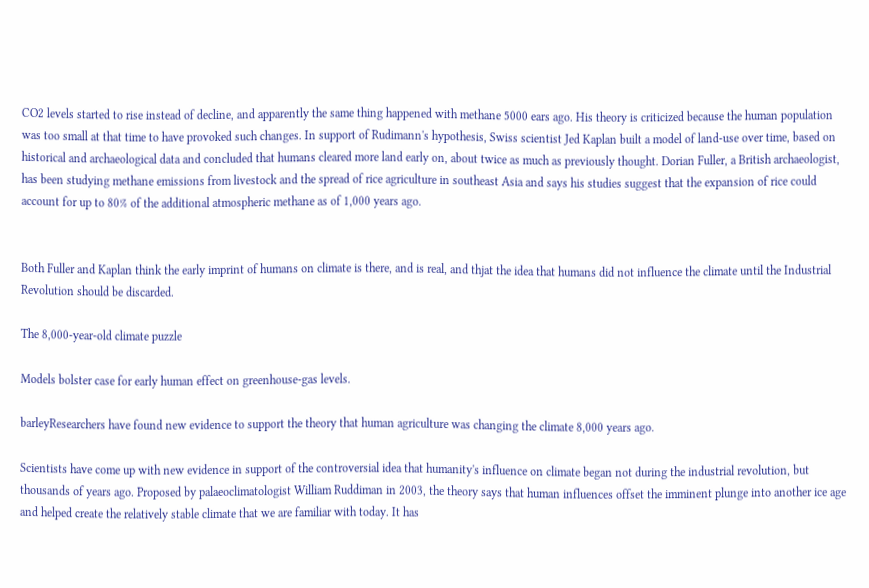CO2 levels started to rise instead of decline, and apparently the same thing happened with methane 5000 ears ago. His theory is criticized because the human population was too small at that time to have provoked such changes. In support of Rudimann's hypothesis, Swiss scientist Jed Kaplan built a model of land-use over time, based on historical and archaeological data and concluded that humans cleared more land early on, about twice as much as previously thought. Dorian Fuller, a British archaeologist, has been studying methane emissions from livestock and the spread of rice agriculture in southeast Asia and says his studies suggest that the expansion of rice could account for up to 80% of the additional atmospheric methane as of 1,000 years ago.


Both Fuller and Kaplan think the early imprint of humans on climate is there, and is real, and thjat the idea that humans did not influence the climate until the Industrial Revolution should be discarded.

The 8,000-year-old climate puzzle

Models bolster case for early human effect on greenhouse-gas levels.

barleyResearchers have found new evidence to support the theory that human agriculture was changing the climate 8,000 years ago.

Scientists have come up with new evidence in support of the controversial idea that humanity's influence on climate began not during the industrial revolution, but thousands of years ago. Proposed by palaeoclimatologist William Ruddiman in 2003, the theory says that human influences offset the imminent plunge into another ice age and helped create the relatively stable climate that we are familiar with today. It has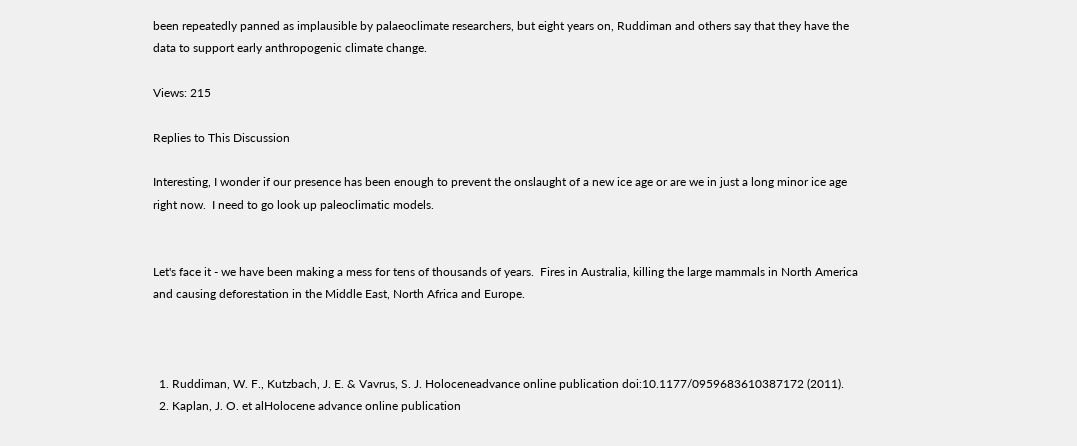been repeatedly panned as implausible by palaeoclimate researchers, but eight years on, Ruddiman and others say that they have the data to support early anthropogenic climate change.

Views: 215

Replies to This Discussion

Interesting, I wonder if our presence has been enough to prevent the onslaught of a new ice age or are we in just a long minor ice age right now.  I need to go look up paleoclimatic models.


Let's face it - we have been making a mess for tens of thousands of years.  Fires in Australia, killing the large mammals in North America and causing deforestation in the Middle East, North Africa and Europe.



  1. Ruddiman, W. F., Kutzbach, J. E. & Vavrus, S. J. Holoceneadvance online publication doi:10.1177/0959683610387172 (2011).
  2. Kaplan, J. O. et alHolocene advance online publication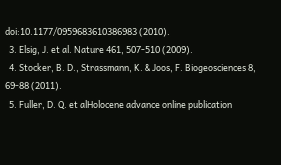doi:10.1177/0959683610386983 (2010).
  3. Elsig, J. et al. Nature 461, 507-510 (2009).
  4. Stocker, B. D., Strassmann, K. & Joos, F. Biogeosciences 8, 69-88 (2011).
  5. Fuller, D. Q. et alHolocene advance online publication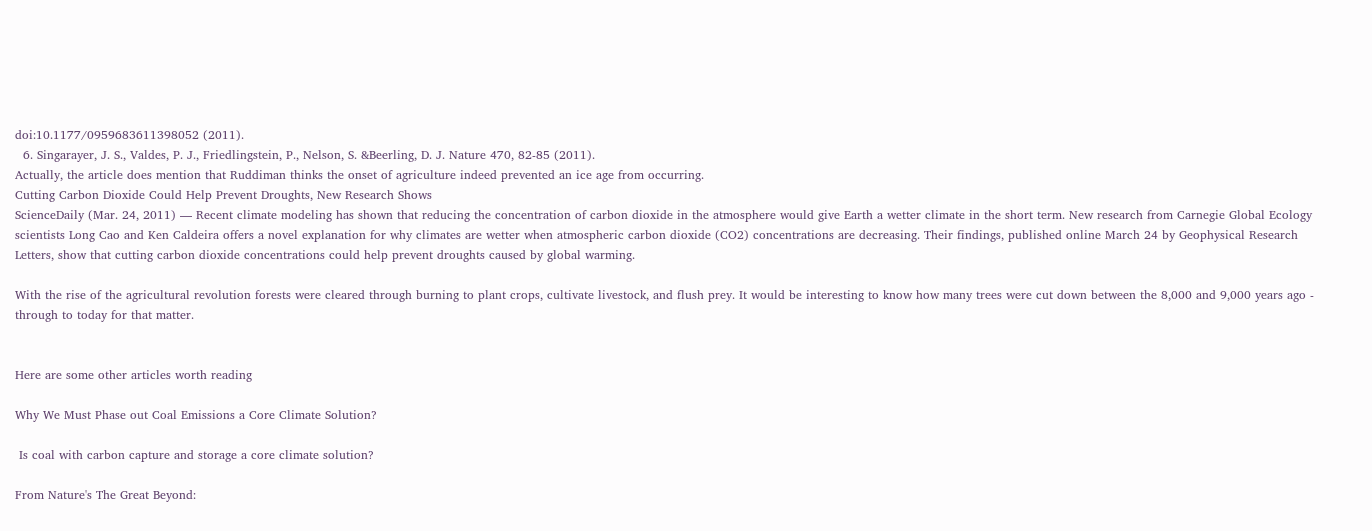doi:10.1177/0959683611398052 (2011).
  6. Singarayer, J. S., Valdes, P. J., Friedlingstein, P., Nelson, S. &Beerling, D. J. Nature 470, 82-85 (2011).
Actually, the article does mention that Ruddiman thinks the onset of agriculture indeed prevented an ice age from occurring.
Cutting Carbon Dioxide Could Help Prevent Droughts, New Research Shows
ScienceDaily (Mar. 24, 2011) — Recent climate modeling has shown that reducing the concentration of carbon dioxide in the atmosphere would give Earth a wetter climate in the short term. New research from Carnegie Global Ecology scientists Long Cao and Ken Caldeira offers a novel explanation for why climates are wetter when atmospheric carbon dioxide (CO2) concentrations are decreasing. Their findings, published online March 24 by Geophysical Research Letters, show that cutting carbon dioxide concentrations could help prevent droughts caused by global warming.

With the rise of the agricultural revolution forests were cleared through burning to plant crops, cultivate livestock, and flush prey. It would be interesting to know how many trees were cut down between the 8,000 and 9,000 years ago - through to today for that matter.


Here are some other articles worth reading

Why We Must Phase out Coal Emissions a Core Climate Solution?

 Is coal with carbon capture and storage a core climate solution?

From Nature's The Great Beyond: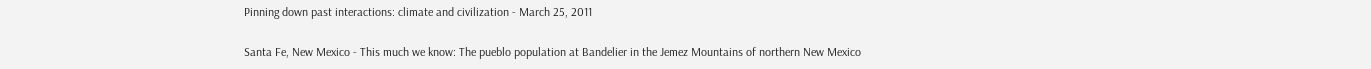Pinning down past interactions: climate and civilization - March 25, 2011

Santa Fe, New Mexico - This much we know: The pueblo population at Bandelier in the Jemez Mountains of northern New Mexico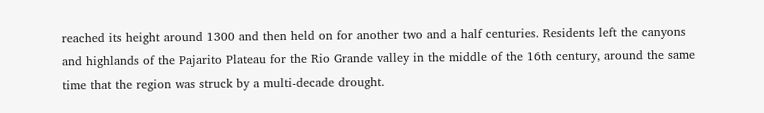reached its height around 1300 and then held on for another two and a half centuries. Residents left the canyons and highlands of the Pajarito Plateau for the Rio Grande valley in the middle of the 16th century, around the same time that the region was struck by a multi-decade drought.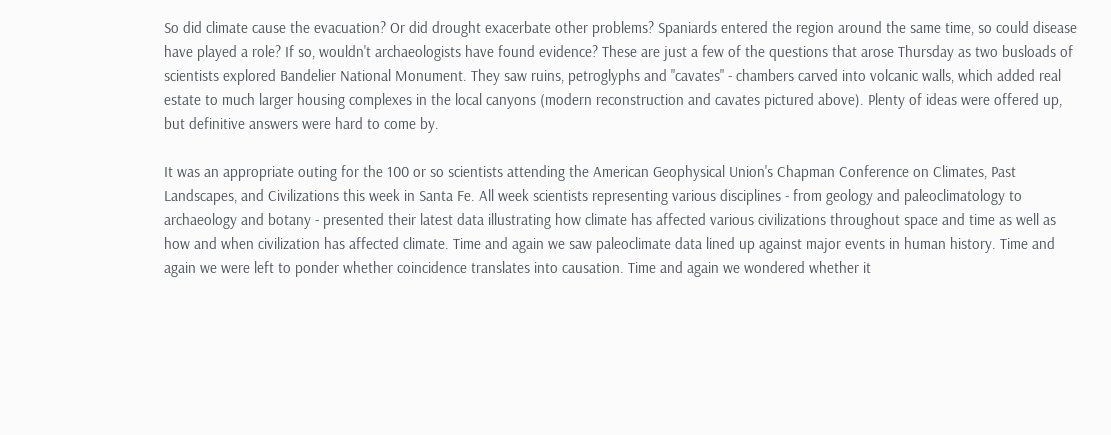So did climate cause the evacuation? Or did drought exacerbate other problems? Spaniards entered the region around the same time, so could disease have played a role? If so, wouldn't archaeologists have found evidence? These are just a few of the questions that arose Thursday as two busloads of scientists explored Bandelier National Monument. They saw ruins, petroglyphs and "cavates" - chambers carved into volcanic walls, which added real estate to much larger housing complexes in the local canyons (modern reconstruction and cavates pictured above). Plenty of ideas were offered up, but definitive answers were hard to come by.

It was an appropriate outing for the 100 or so scientists attending the American Geophysical Union's Chapman Conference on Climates, Past Landscapes, and Civilizations this week in Santa Fe. All week scientists representing various disciplines - from geology and paleoclimatology to archaeology and botany - presented their latest data illustrating how climate has affected various civilizations throughout space and time as well as how and when civilization has affected climate. Time and again we saw paleoclimate data lined up against major events in human history. Time and again we were left to ponder whether coincidence translates into causation. Time and again we wondered whether it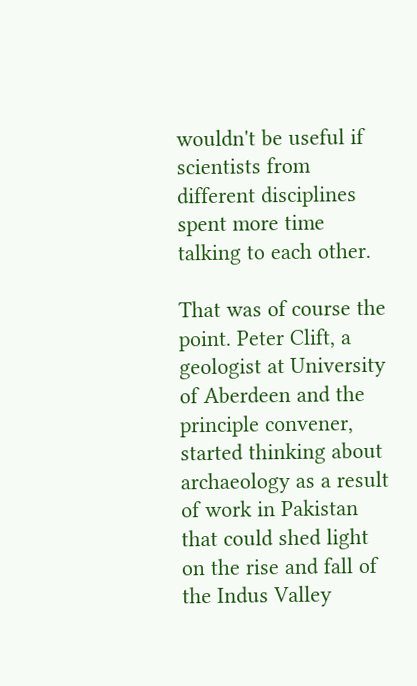wouldn't be useful if scientists from different disciplines spent more time talking to each other.

That was of course the point. Peter Clift, a geologist at University of Aberdeen and the principle convener, started thinking about archaeology as a result of work in Pakistan that could shed light on the rise and fall of the Indus Valley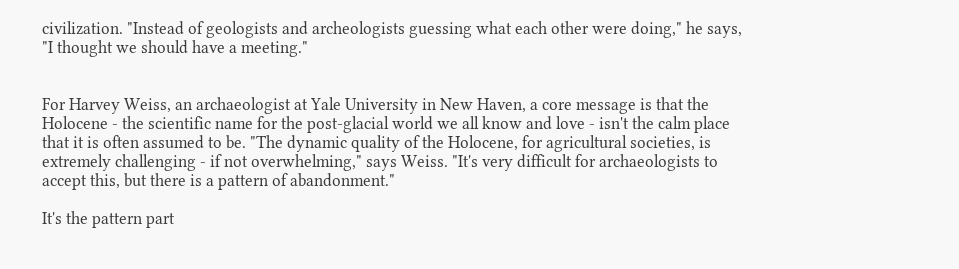civilization. "Instead of geologists and archeologists guessing what each other were doing," he says, "I thought we should have a meeting."


For Harvey Weiss, an archaeologist at Yale University in New Haven, a core message is that the Holocene - the scientific name for the post-glacial world we all know and love - isn't the calm place that it is often assumed to be. "The dynamic quality of the Holocene, for agricultural societies, is extremely challenging - if not overwhelming," says Weiss. "It's very difficult for archaeologists to accept this, but there is a pattern of abandonment."

It's the pattern part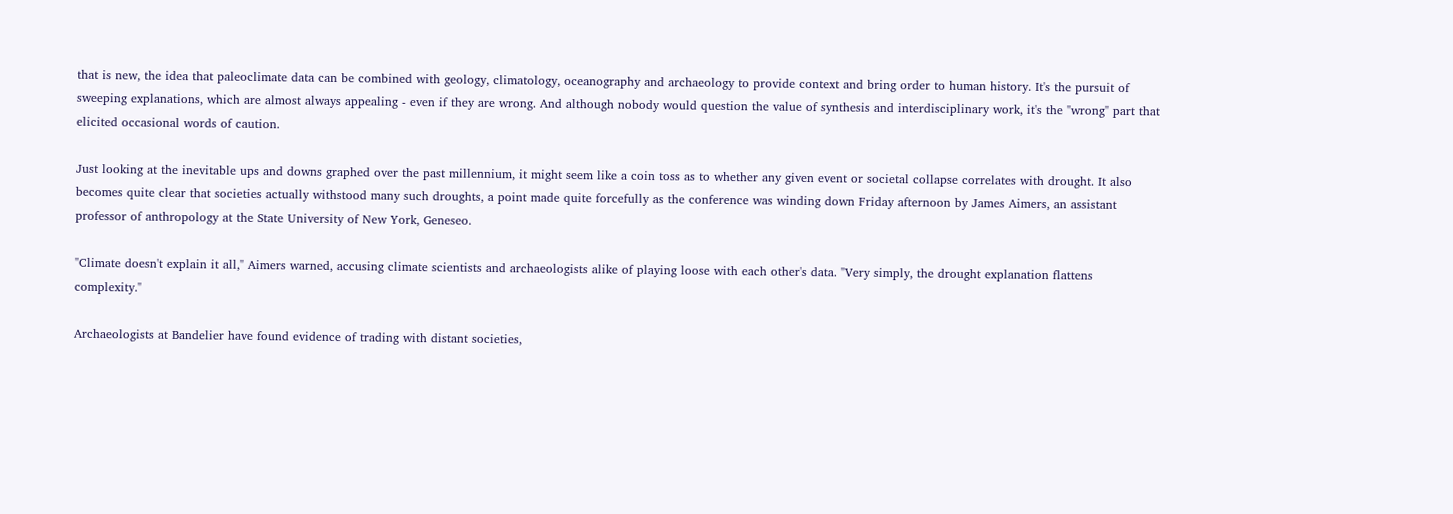that is new, the idea that paleoclimate data can be combined with geology, climatology, oceanography and archaeology to provide context and bring order to human history. It's the pursuit of sweeping explanations, which are almost always appealing - even if they are wrong. And although nobody would question the value of synthesis and interdisciplinary work, it's the "wrong" part that elicited occasional words of caution.

Just looking at the inevitable ups and downs graphed over the past millennium, it might seem like a coin toss as to whether any given event or societal collapse correlates with drought. It also becomes quite clear that societies actually withstood many such droughts, a point made quite forcefully as the conference was winding down Friday afternoon by James Aimers, an assistant professor of anthropology at the State University of New York, Geneseo.

"Climate doesn't explain it all," Aimers warned, accusing climate scientists and archaeologists alike of playing loose with each other's data. "Very simply, the drought explanation flattens complexity."

Archaeologists at Bandelier have found evidence of trading with distant societies,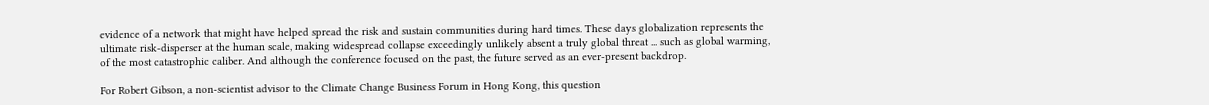evidence of a network that might have helped spread the risk and sustain communities during hard times. These days globalization represents the ultimate risk-disperser at the human scale, making widespread collapse exceedingly unlikely absent a truly global threat ... such as global warming, of the most catastrophic caliber. And although the conference focused on the past, the future served as an ever-present backdrop.

For Robert Gibson, a non-scientist advisor to the Climate Change Business Forum in Hong Kong, this question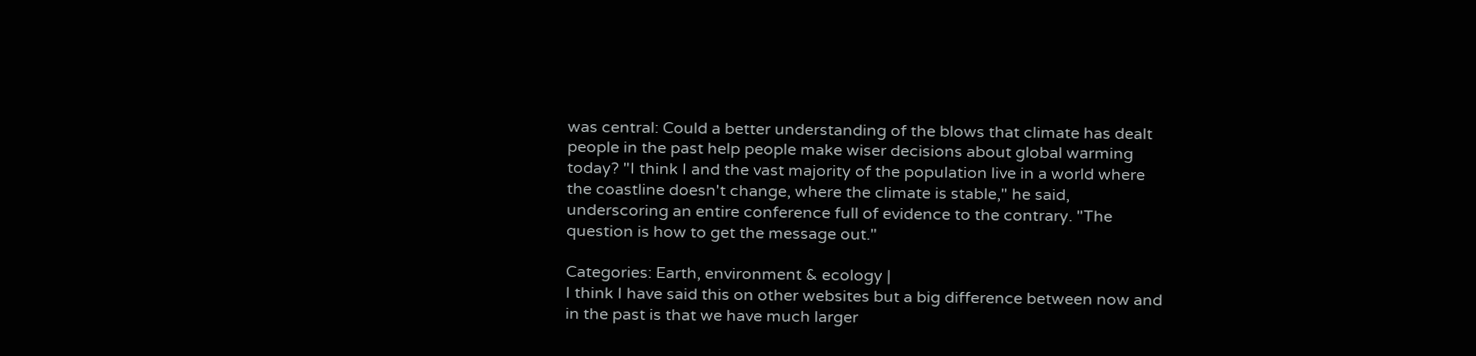was central: Could a better understanding of the blows that climate has dealt people in the past help people make wiser decisions about global warming today? "I think I and the vast majority of the population live in a world where the coastline doesn't change, where the climate is stable," he said, underscoring an entire conference full of evidence to the contrary. "The question is how to get the message out."

Categories: Earth, environment & ecology |
I think I have said this on other websites but a big difference between now and in the past is that we have much larger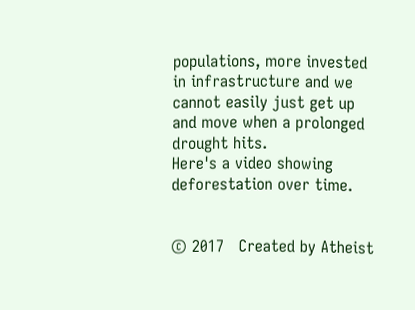populations, more invested in infrastructure and we cannot easily just get up and move when a prolonged drought hits.
Here's a video showing deforestation over time.


© 2017   Created by Atheist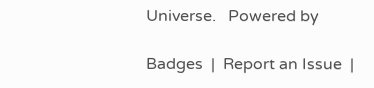Universe.   Powered by

Badges  |  Report an Issue  |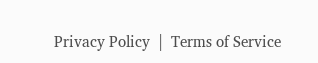Privacy Policy  |  Terms of Service